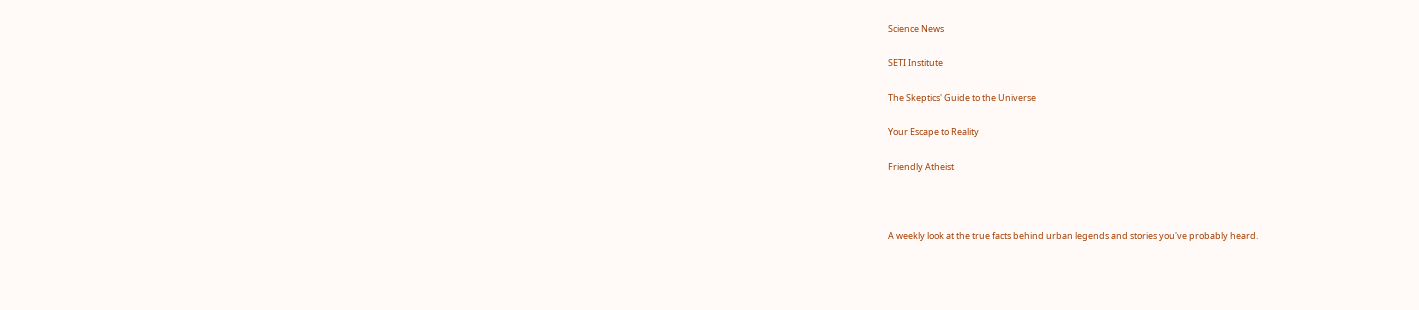Science News

SETI Institute

The Skeptics' Guide to the Universe

Your Escape to Reality

Friendly Atheist



A weekly look at the true facts behind urban legends and stories you've probably heard.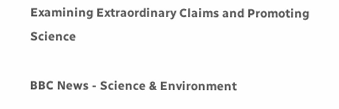Examining Extraordinary Claims and Promoting Science

BBC News - Science & Environment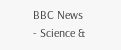BBC News - Science &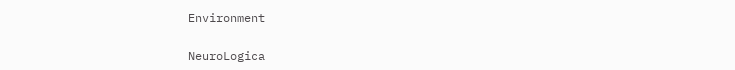Environment

NeuroLogica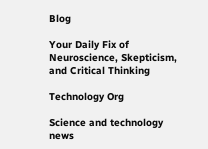Blog

Your Daily Fix of Neuroscience, Skepticism, and Critical Thinking

Technology Org

Science and technology news